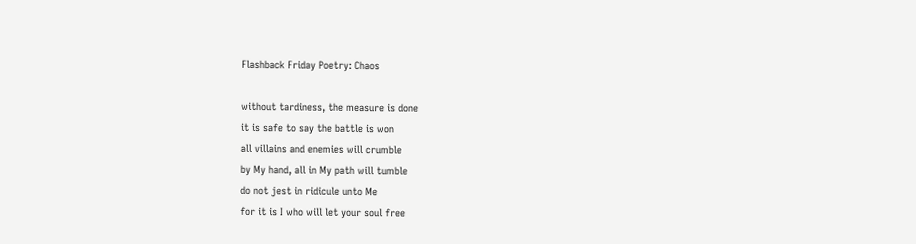Flashback Friday Poetry: Chaos

without tardiness, the measure is done
it is safe to say the battle is won
all villains and enemies will crumble
by My hand, all in My path will tumble
do not jest in ridicule unto Me
for it is I who will let your soul free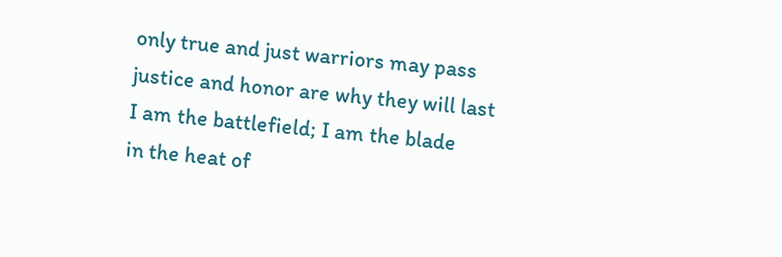only true and just warriors may pass
justice and honor are why they will last
I am the battlefield; I am the blade
in the heat of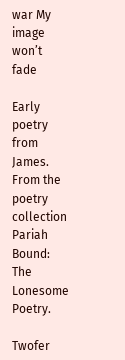war My image won’t fade

Early poetry from James. From the poetry collection Pariah Bound: The Lonesome Poetry.

Twofer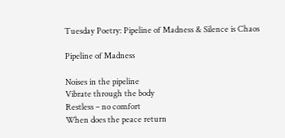Tuesday Poetry: Pipeline of Madness & Silence is Chaos

Pipeline of Madness

Noises in the pipeline
Vibrate through the body
Restless – no comfort
When does the peace return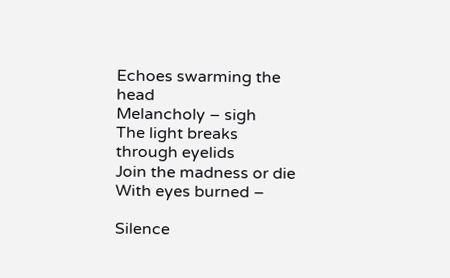Echoes swarming the head
Melancholy – sigh
The light breaks through eyelids
Join the madness or die
With eyes burned –

Silence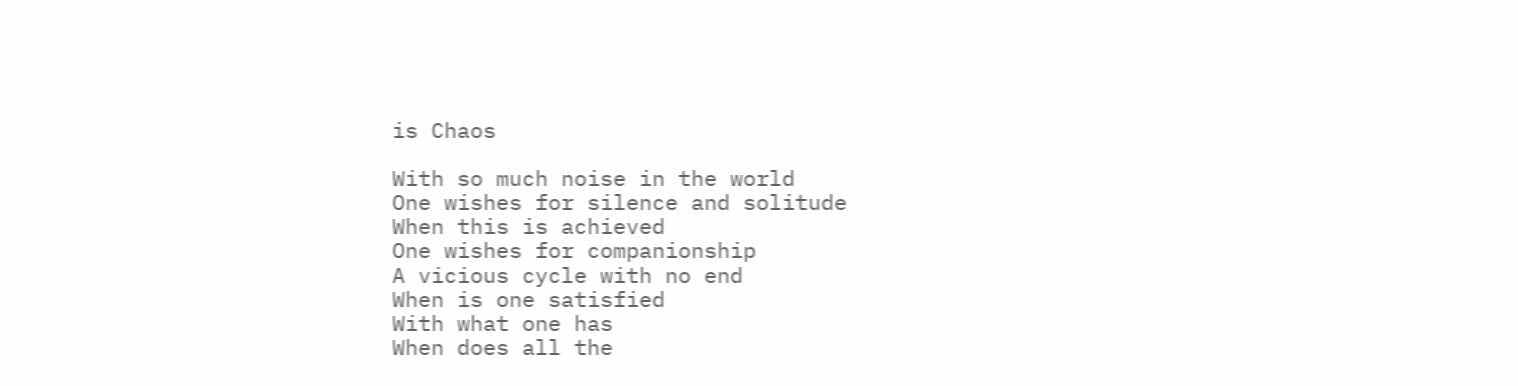is Chaos

With so much noise in the world
One wishes for silence and solitude
When this is achieved
One wishes for companionship
A vicious cycle with no end
When is one satisfied
With what one has
When does all the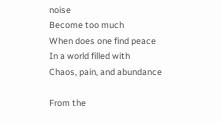noise
Become too much
When does one find peace
In a world filled with
Chaos, pain, and abundance

From the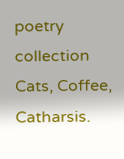poetry collection Cats, Coffee, Catharsis.